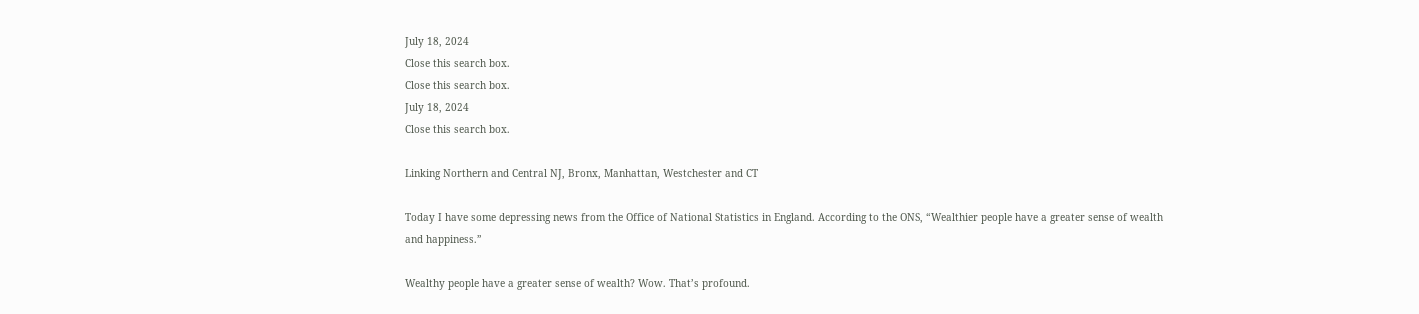July 18, 2024
Close this search box.
Close this search box.
July 18, 2024
Close this search box.

Linking Northern and Central NJ, Bronx, Manhattan, Westchester and CT

Today I have some depressing news from the Office of National Statistics in England. According to the ONS, “Wealthier people have a greater sense of wealth and happiness.”

Wealthy people have a greater sense of wealth? Wow. That’s profound.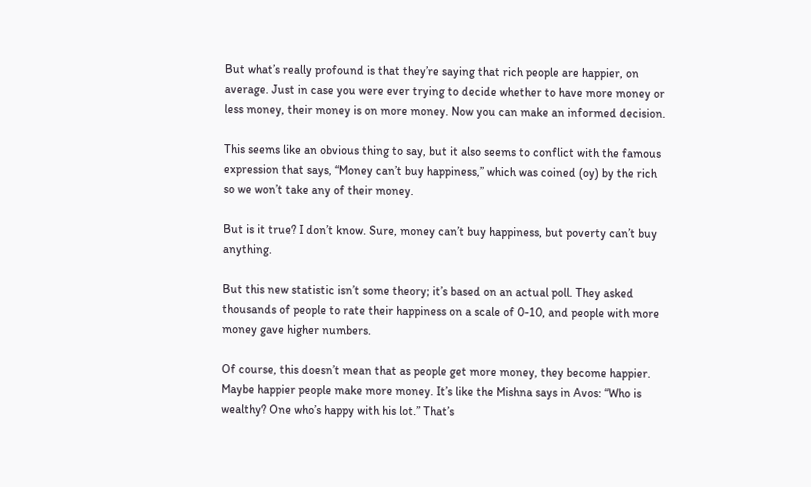But what’s really profound is that they’re saying that rich people are happier, on average. Just in case you were ever trying to decide whether to have more money or less money, their money is on more money. Now you can make an informed decision.

This seems like an obvious thing to say, but it also seems to conflict with the famous expression that says, “Money can’t buy happiness,” which was coined (oy) by the rich so we won’t take any of their money.

But is it true? I don’t know. Sure, money can’t buy happiness, but poverty can’t buy anything.

But this new statistic isn’t some theory; it’s based on an actual poll. They asked thousands of people to rate their happiness on a scale of 0-10, and people with more money gave higher numbers.

Of course, this doesn’t mean that as people get more money, they become happier. Maybe happier people make more money. It’s like the Mishna says in Avos: “Who is wealthy? One who’s happy with his lot.” That’s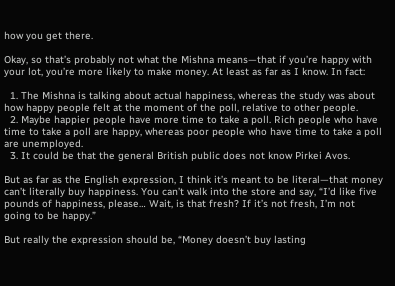how you get there.

Okay, so that’s probably not what the Mishna means—that if you’re happy with your lot, you’re more likely to make money. At least as far as I know. In fact:

  1. The Mishna is talking about actual happiness, whereas the study was about how happy people felt at the moment of the poll, relative to other people.
  2. Maybe happier people have more time to take a poll. Rich people who have time to take a poll are happy, whereas poor people who have time to take a poll are unemployed.
  3. It could be that the general British public does not know Pirkei Avos.

But as far as the English expression, I think it’s meant to be literal—that money can’t literally buy happiness. You can’t walk into the store and say, “I’d like five pounds of happiness, please… Wait, is that fresh? If it’s not fresh, I’m not going to be happy.”

But really the expression should be, “Money doesn’t buy lasting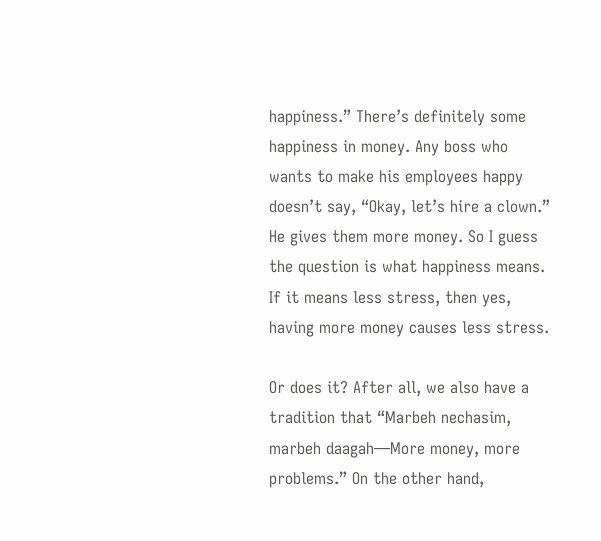happiness.” There’s definitely some happiness in money. Any boss who wants to make his employees happy doesn’t say, “Okay, let’s hire a clown.” He gives them more money. So I guess the question is what happiness means. If it means less stress, then yes, having more money causes less stress.

Or does it? After all, we also have a tradition that “Marbeh nechasim, marbeh daagah—More money, more problems.” On the other hand,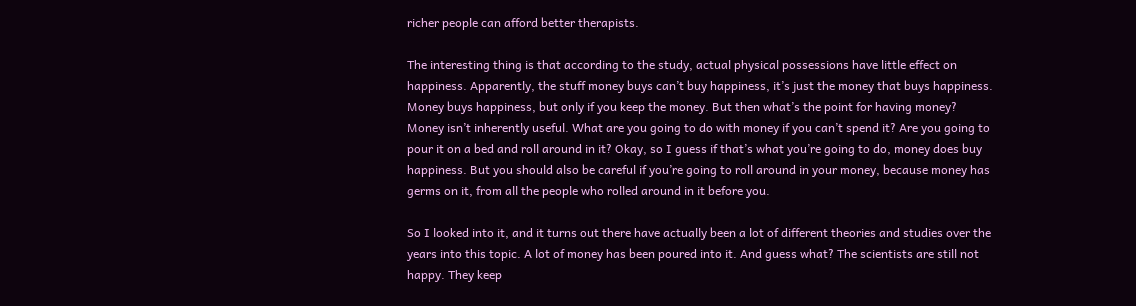richer people can afford better therapists.

The interesting thing is that according to the study, actual physical possessions have little effect on happiness. Apparently, the stuff money buys can’t buy happiness, it’s just the money that buys happiness. Money buys happiness, but only if you keep the money. But then what’s the point for having money? Money isn’t inherently useful. What are you going to do with money if you can’t spend it? Are you going to pour it on a bed and roll around in it? Okay, so I guess if that’s what you’re going to do, money does buy happiness. But you should also be careful if you’re going to roll around in your money, because money has germs on it, from all the people who rolled around in it before you.

So I looked into it, and it turns out there have actually been a lot of different theories and studies over the years into this topic. A lot of money has been poured into it. And guess what? The scientists are still not happy. They keep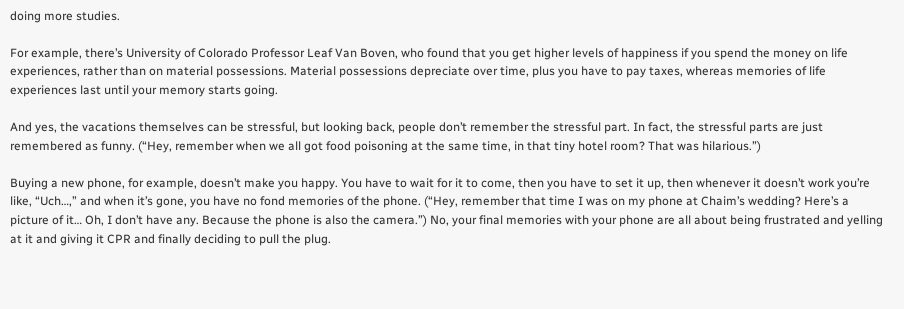doing more studies.

For example, there’s University of Colorado Professor Leaf Van Boven, who found that you get higher levels of happiness if you spend the money on life experiences, rather than on material possessions. Material possessions depreciate over time, plus you have to pay taxes, whereas memories of life experiences last until your memory starts going.

And yes, the vacations themselves can be stressful, but looking back, people don’t remember the stressful part. In fact, the stressful parts are just remembered as funny. (“Hey, remember when we all got food poisoning at the same time, in that tiny hotel room? That was hilarious.”)

Buying a new phone, for example, doesn’t make you happy. You have to wait for it to come, then you have to set it up, then whenever it doesn’t work you’re like, “Uch…,” and when it’s gone, you have no fond memories of the phone. (“Hey, remember that time I was on my phone at Chaim’s wedding? Here’s a picture of it… Oh, I don’t have any. Because the phone is also the camera.”) No, your final memories with your phone are all about being frustrated and yelling at it and giving it CPR and finally deciding to pull the plug.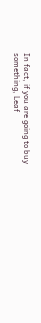In fact, if you are going to buy something, Leaf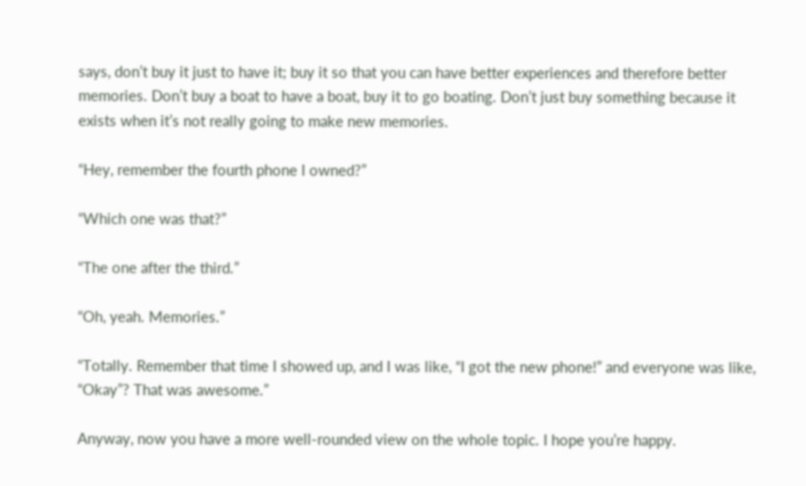says, don’t buy it just to have it; buy it so that you can have better experiences and therefore better memories. Don’t buy a boat to have a boat, buy it to go boating. Don’t just buy something because it exists when it’s not really going to make new memories.

“Hey, remember the fourth phone I owned?”

“Which one was that?”

“The one after the third.”

“Oh, yeah. Memories.”

“Totally. Remember that time I showed up, and I was like, “I got the new phone!” and everyone was like, “Okay”? That was awesome.”

Anyway, now you have a more well-rounded view on the whole topic. I hope you’re happy.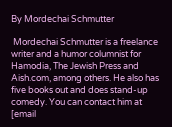By Mordechai Schmutter

 Mordechai Schmutter is a freelance writer and a humor columnist for Hamodia, The Jewish Press and Aish.com, among others. He also has five books out and does stand-up comedy. You can contact him at [email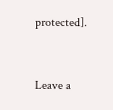protected].


Leave a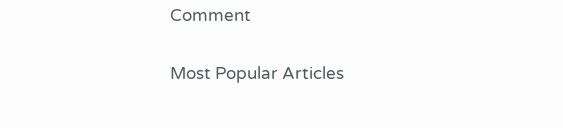Comment

Most Popular Articles